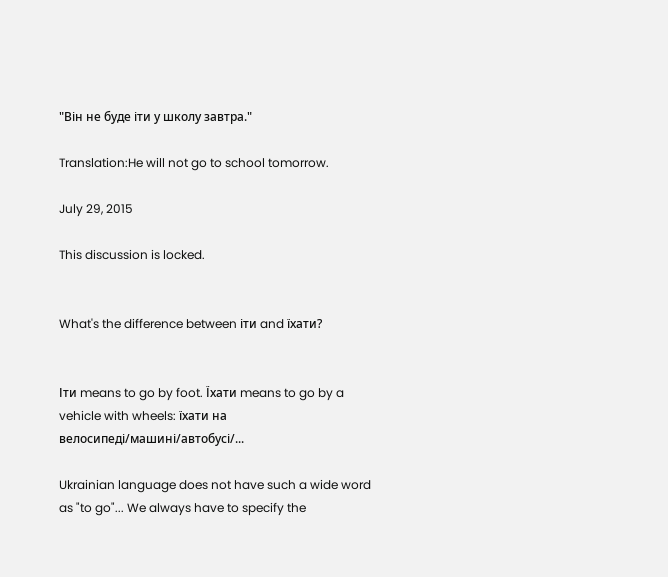"Він не буде іти у школу завтра."

Translation:He will not go to school tomorrow.

July 29, 2015

This discussion is locked.


What's the difference between іти and їхати?


Іти means to go by foot. Їхати means to go by a vehicle with wheels: їхати на велосипеді/машині/автобусі/...

Ukrainian language does not have such a wide word as "to go"... We always have to specify the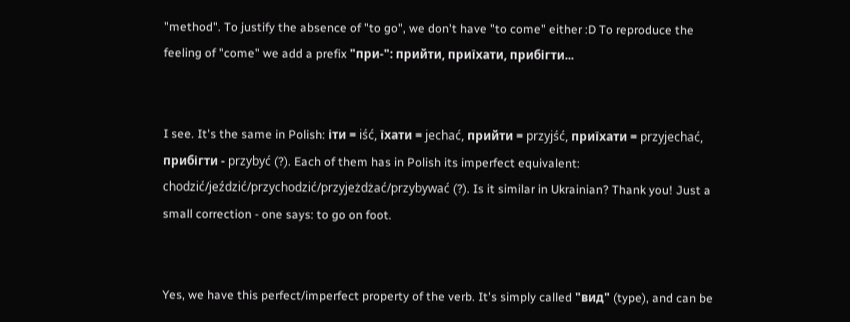"method". To justify the absence of "to go", we don't have "to come" either :D To reproduce the feeling of "come" we add a prefix "при-": прийти, приїхати, прибігти...


I see. It's the same in Polish: іти = iść, їхати = jechać, прийти = przyjść, приїхати = przyjechać, прибігти - przybyć (?). Each of them has in Polish its imperfect equivalent: chodzić/jeździć/przychodzić/przyjeżdżać/przybywać (?). Is it similar in Ukrainian? Thank you! Just a small correction - one says: to go on foot.


Yes, we have this perfect/imperfect property of the verb. It's simply called "вид" (type), and can be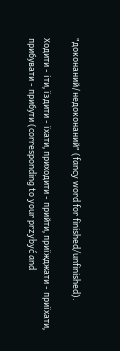"доконаний/недоконаний" (fancy word for finished/unfinished).

Ходити - іти, їздити - їхати, приходити - прийти, приїжджати - приїхати, прибувати - прибути (corresponding to your przybyć and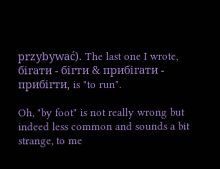przybywać). The last one I wrote, бігати - бігти & прибігати - прибігти, is "to run".

Oh, "by foot" is not really wrong but indeed less common and sounds a bit strange, to me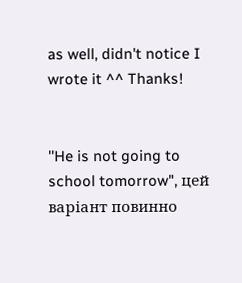as well, didn't notice I wrote it ^^ Thanks!


''He is not going to school tomorrow", цей варіант повинно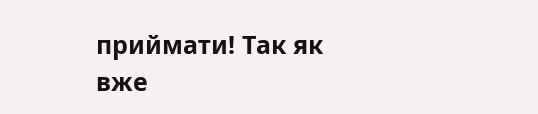приймати! Так як вже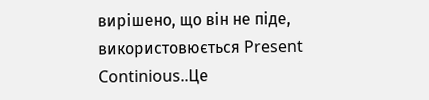вирішено, що він не піде, використовюється Present Continious..Це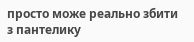просто може реально збити з пантелику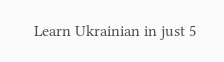Learn Ukrainian in just 5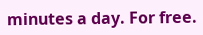minutes a day. For free.